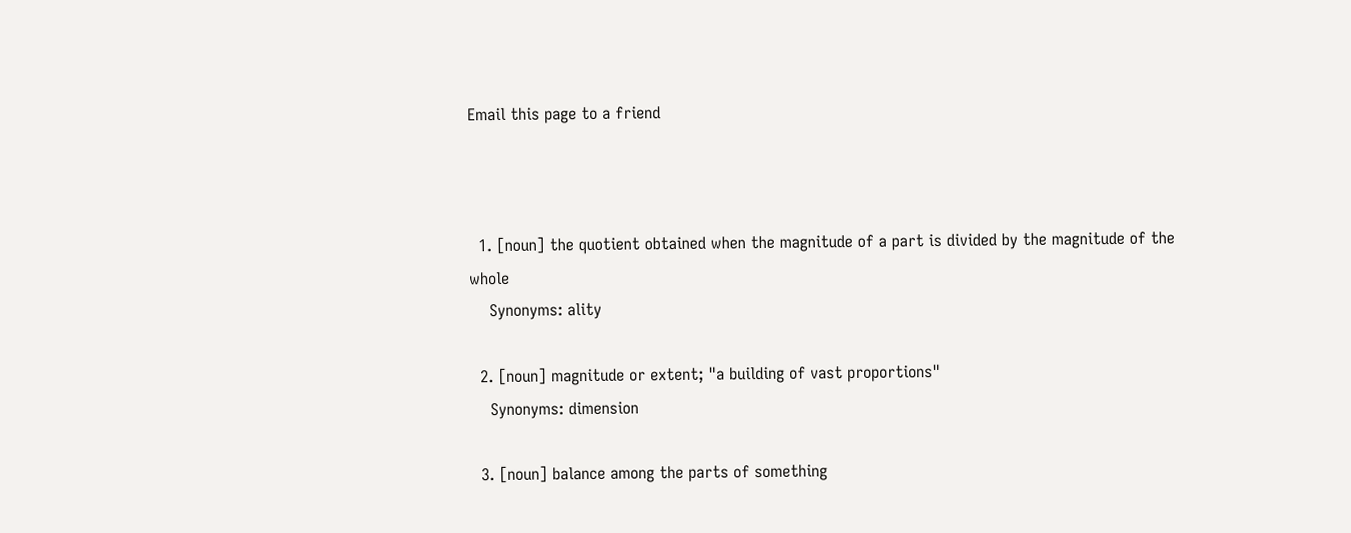Email this page to a friend



  1. [noun] the quotient obtained when the magnitude of a part is divided by the magnitude of the whole
    Synonyms: ality

  2. [noun] magnitude or extent; "a building of vast proportions"
    Synonyms: dimension

  3. [noun] balance among the parts of something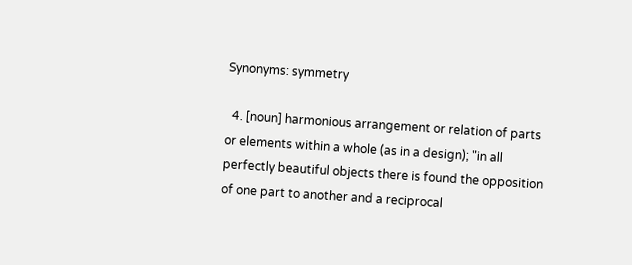Synonyms: symmetry

  4. [noun] harmonious arrangement or relation of parts or elements within a whole (as in a design); "in all perfectly beautiful objects there is found the opposition of one part to another and a reciprocal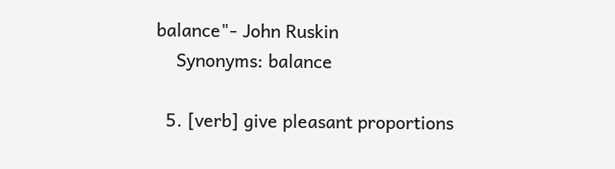balance"- John Ruskin
    Synonyms: balance

  5. [verb] give pleasant proportions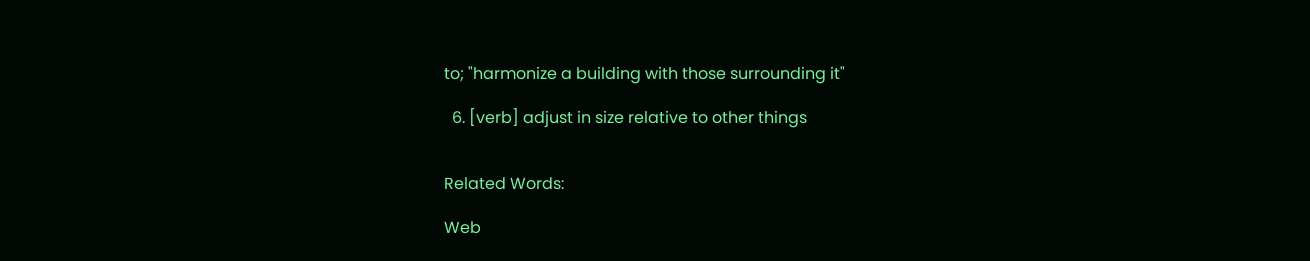to; "harmonize a building with those surrounding it"

  6. [verb] adjust in size relative to other things


Related Words:

Web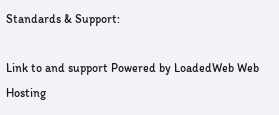Standards & Support:

Link to and support Powered by LoadedWeb Web Hosting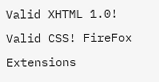Valid XHTML 1.0! Valid CSS! FireFox Extensions